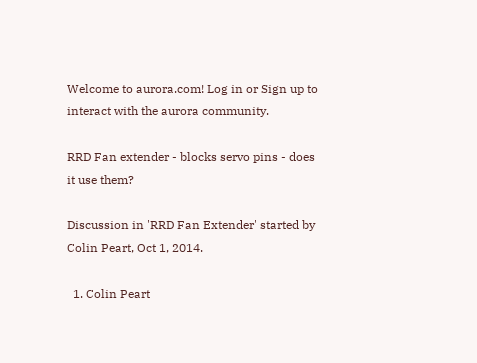Welcome to aurora.com! Log in or Sign up to interact with the aurora community.

RRD Fan extender - blocks servo pins - does it use them?

Discussion in 'RRD Fan Extender' started by Colin Peart, Oct 1, 2014.

  1. Colin Peart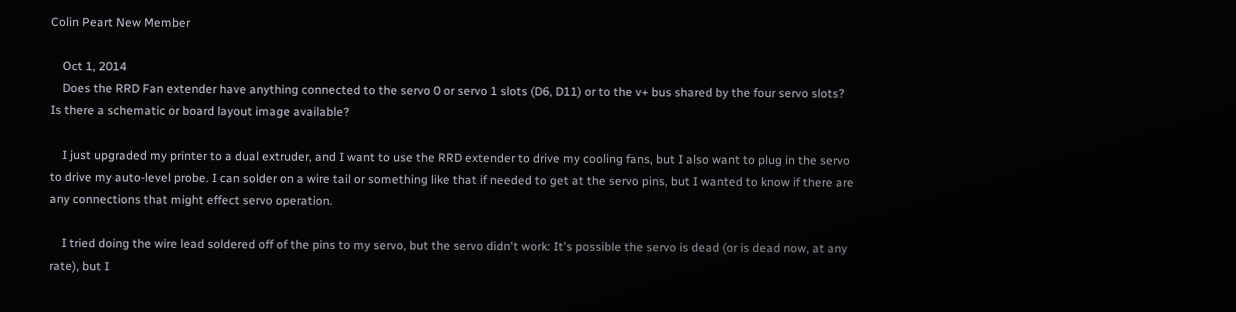Colin Peart New Member

    Oct 1, 2014
    Does the RRD Fan extender have anything connected to the servo 0 or servo 1 slots (D6, D11) or to the v+ bus shared by the four servo slots? Is there a schematic or board layout image available?

    I just upgraded my printer to a dual extruder, and I want to use the RRD extender to drive my cooling fans, but I also want to plug in the servo to drive my auto-level probe. I can solder on a wire tail or something like that if needed to get at the servo pins, but I wanted to know if there are any connections that might effect servo operation.

    I tried doing the wire lead soldered off of the pins to my servo, but the servo didn't work: It's possible the servo is dead (or is dead now, at any rate), but I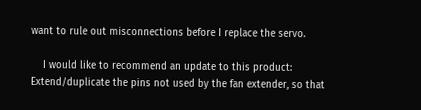want to rule out misconnections before I replace the servo.

    I would like to recommend an update to this product: Extend/duplicate the pins not used by the fan extender, so that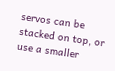servos can be stacked on top, or use a smaller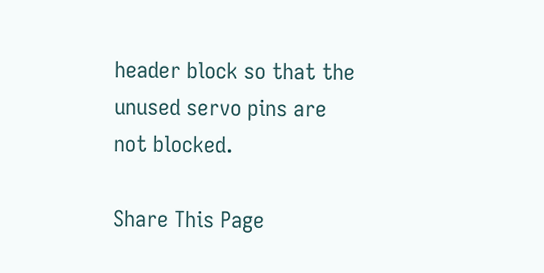header block so that the unused servo pins are not blocked.

Share This Page